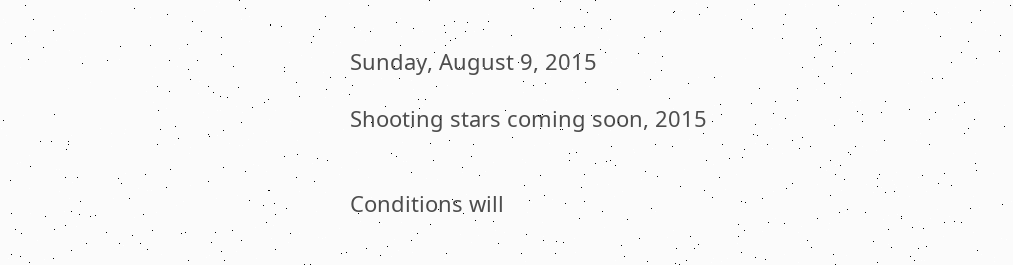Sunday, August 9, 2015

Shooting stars coming soon, 2015


Conditions will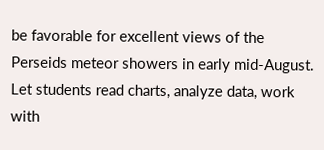be favorable for excellent views of the Perseids meteor showers in early mid-August.  Let students read charts, analyze data, work with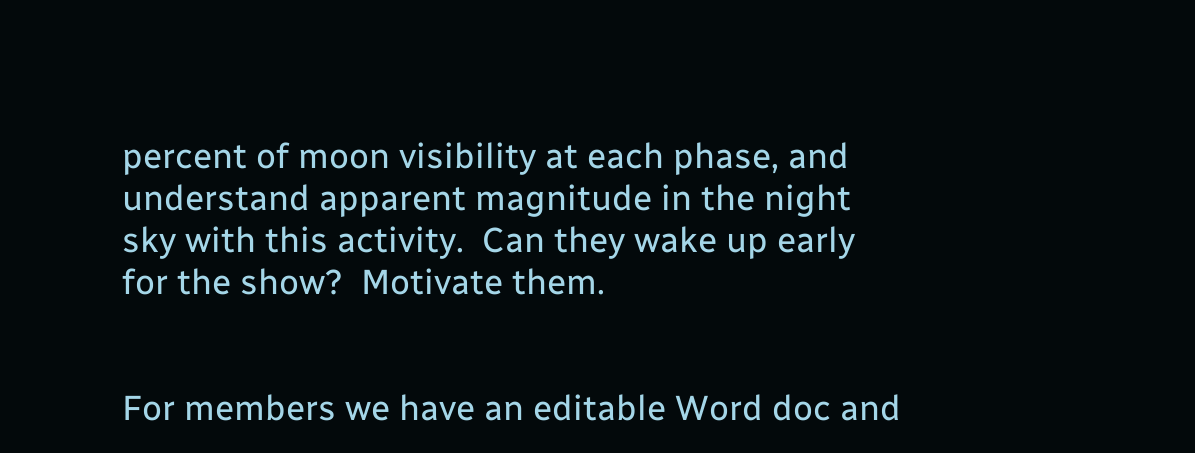percent of moon visibility at each phase, and understand apparent magnitude in the night sky with this activity.  Can they wake up early for the show?  Motivate them.


For members we have an editable Word doc and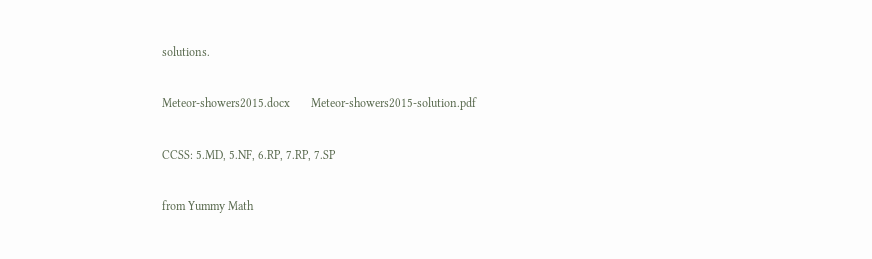solutions.

Meteor-showers2015.docx       Meteor-showers2015-solution.pdf

CCSS: 5.MD, 5.NF, 6.RP, 7.RP, 7.SP

from Yummy Math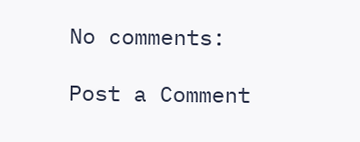No comments:

Post a Comment